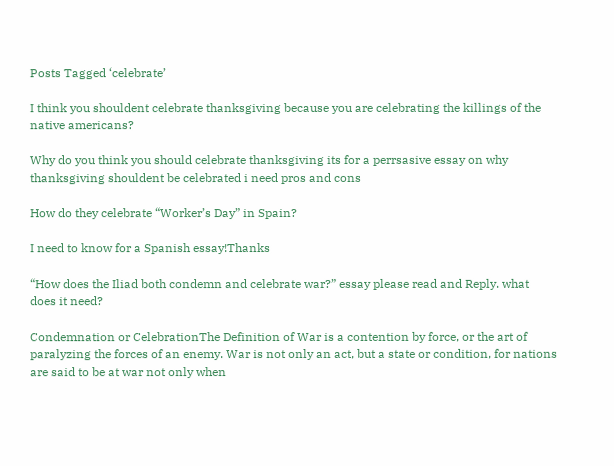Posts Tagged ‘celebrate’

I think you shouldent celebrate thanksgiving because you are celebrating the killings of the native americans?

Why do you think you should celebrate thanksgiving its for a perrsasive essay on why thanksgiving shouldent be celebrated i need pros and cons

How do they celebrate “Worker’s Day” in Spain?

I need to know for a Spanish essay!Thanks

“How does the Iliad both condemn and celebrate war?” essay please read and Reply. what does it need?

Condemnation or CelebrationThe Definition of War is a contention by force, or the art of paralyzing the forces of an enemy. War is not only an act, but a state or condition, for nations are said to be at war not only when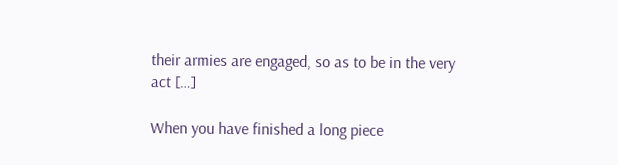their armies are engaged, so as to be in the very act […]

When you have finished a long piece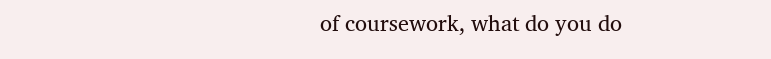of coursework, what do you do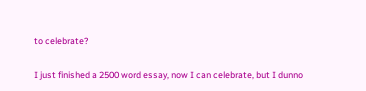to celebrate?

I just finished a 2500 word essay, now I can celebrate, but I dunno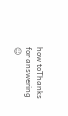how toThanks for answering ☺